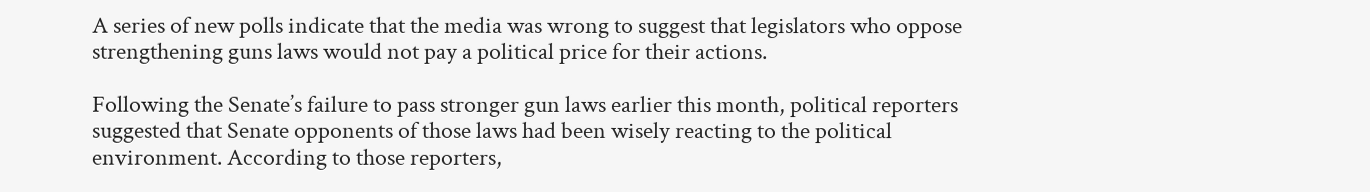A series of new polls indicate that the media was wrong to suggest that legislators who oppose strengthening guns laws would not pay a political price for their actions.

Following the Senate’s failure to pass stronger gun laws earlier this month, political reporters suggested that Senate opponents of those laws had been wisely reacting to the political environment. According to those reporters,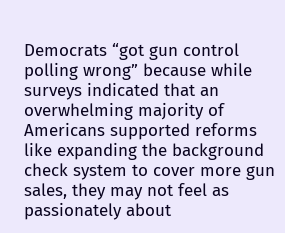Democrats “got gun control polling wrong” because while surveys indicated that an overwhelming majority of Americans supported reforms like expanding the background check system to cover more gun sales, they may not feel as passionately about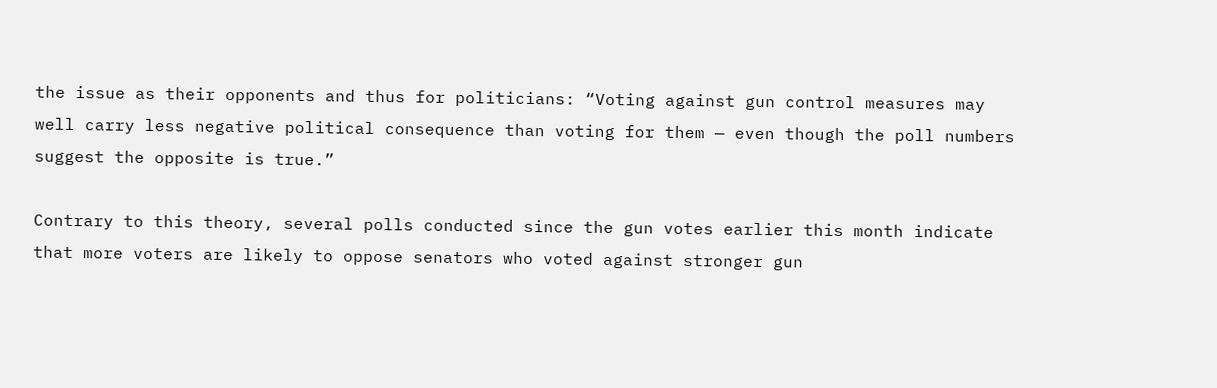the issue as their opponents and thus for politicians: “Voting against gun control measures may well carry less negative political consequence than voting for them — even though the poll numbers suggest the opposite is true.”

Contrary to this theory, several polls conducted since the gun votes earlier this month indicate that more voters are likely to oppose senators who voted against stronger gun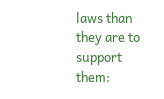laws than they are to support them: